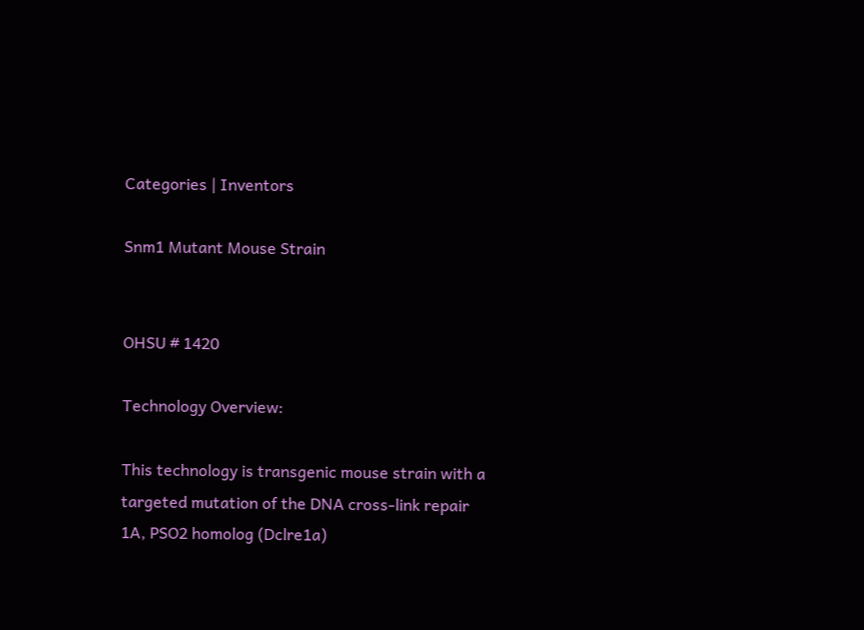Categories | Inventors

Snm1 Mutant Mouse Strain


OHSU # 1420

Technology Overview:

This technology is transgenic mouse strain with a targeted mutation of the DNA cross-link repair 1A, PSO2 homolog (Dclre1a)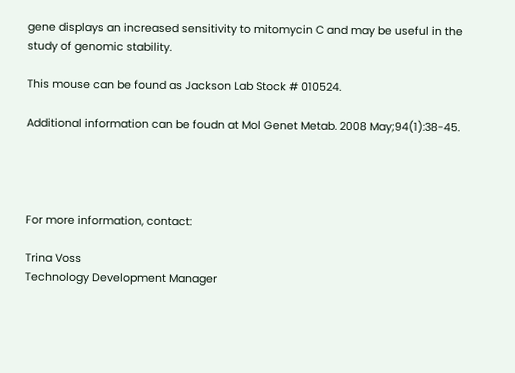gene displays an increased sensitivity to mitomycin C and may be useful in the study of genomic stability.

This mouse can be found as Jackson Lab Stock # 010524.

Additional information can be foudn at Mol Genet Metab. 2008 May;94(1):38-45.




For more information, contact:

Trina Voss
Technology Development Manager